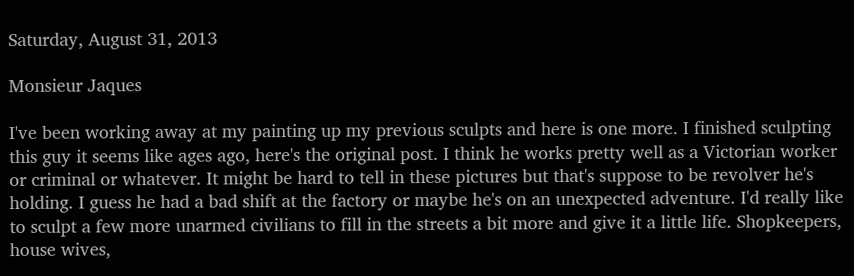Saturday, August 31, 2013

Monsieur Jaques

I've been working away at my painting up my previous sculpts and here is one more. I finished sculpting this guy it seems like ages ago, here's the original post. I think he works pretty well as a Victorian worker or criminal or whatever. It might be hard to tell in these pictures but that's suppose to be revolver he's holding. I guess he had a bad shift at the factory or maybe he's on an unexpected adventure. I'd really like to sculpt a few more unarmed civilians to fill in the streets a bit more and give it a little life. Shopkeepers, house wives,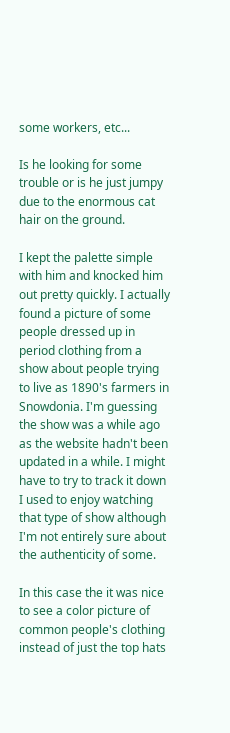some workers, etc...

Is he looking for some trouble or is he just jumpy due to the enormous cat hair on the ground.

I kept the palette simple with him and knocked him out pretty quickly. I actually found a picture of some people dressed up in period clothing from a show about people trying to live as 1890's farmers in Snowdonia. I'm guessing the show was a while ago as the website hadn't been updated in a while. I might have to try to track it down I used to enjoy watching that type of show although I'm not entirely sure about the authenticity of some.

In this case the it was nice to see a color picture of common people's clothing instead of just the top hats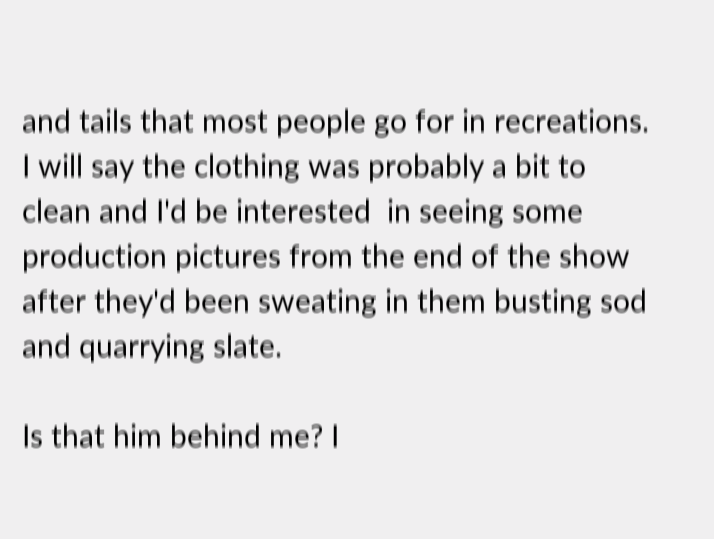and tails that most people go for in recreations. I will say the clothing was probably a bit to clean and I'd be interested  in seeing some production pictures from the end of the show after they'd been sweating in them busting sod and quarrying slate.

Is that him behind me? I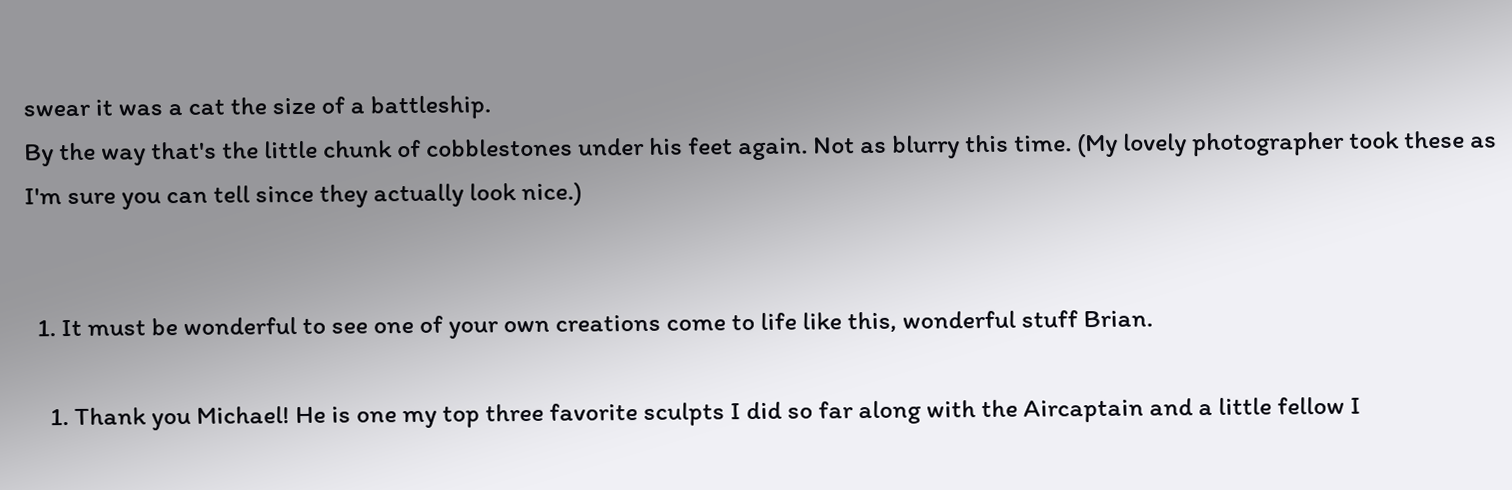swear it was a cat the size of a battleship.
By the way that's the little chunk of cobblestones under his feet again. Not as blurry this time. (My lovely photographer took these as I'm sure you can tell since they actually look nice.)


  1. It must be wonderful to see one of your own creations come to life like this, wonderful stuff Brian.

    1. Thank you Michael! He is one my top three favorite sculpts I did so far along with the Aircaptain and a little fellow I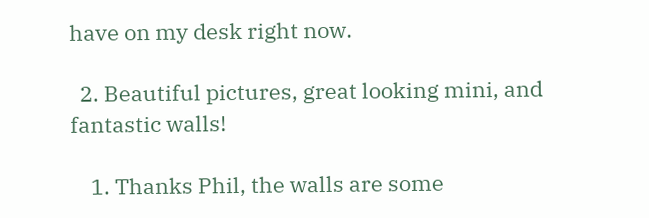have on my desk right now.

  2. Beautiful pictures, great looking mini, and fantastic walls!

    1. Thanks Phil, the walls are some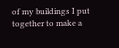of my buildings I put together to make a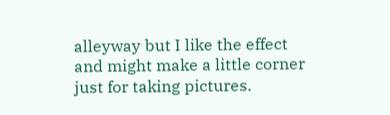alleyway but I like the effect and might make a little corner just for taking pictures.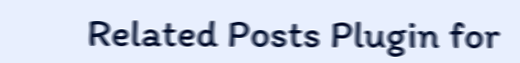Related Posts Plugin for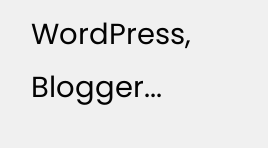WordPress, Blogger...